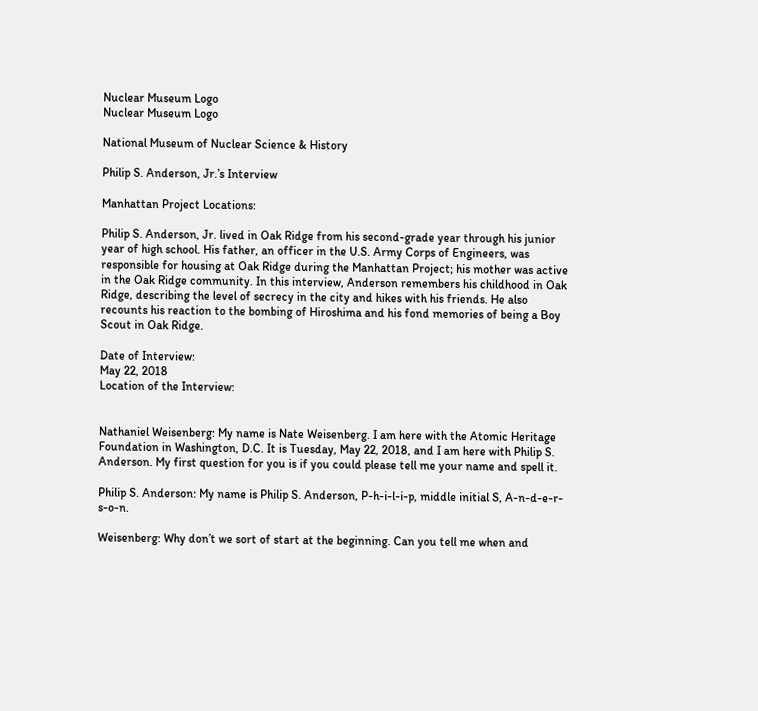Nuclear Museum Logo
Nuclear Museum Logo

National Museum of Nuclear Science & History

Philip S. Anderson, Jr.’s Interview

Manhattan Project Locations:

Philip S. Anderson, Jr. lived in Oak Ridge from his second-grade year through his junior year of high school. His father, an officer in the U.S. Army Corps of Engineers, was responsible for housing at Oak Ridge during the Manhattan Project; his mother was active in the Oak Ridge community. In this interview, Anderson remembers his childhood in Oak Ridge, describing the level of secrecy in the city and hikes with his friends. He also recounts his reaction to the bombing of Hiroshima and his fond memories of being a Boy Scout in Oak Ridge.

Date of Interview:
May 22, 2018
Location of the Interview:


Nathaniel Weisenberg: My name is Nate Weisenberg. I am here with the Atomic Heritage Foundation in Washington, D.C. It is Tuesday, May 22, 2018, and I am here with Philip S. Anderson. My first question for you is if you could please tell me your name and spell it.

Philip S. Anderson: My name is Philip S. Anderson, P-h-i-l-i-p, middle initial S, A-n-d-e-r-s-o-n.

Weisenberg: Why don’t we sort of start at the beginning. Can you tell me when and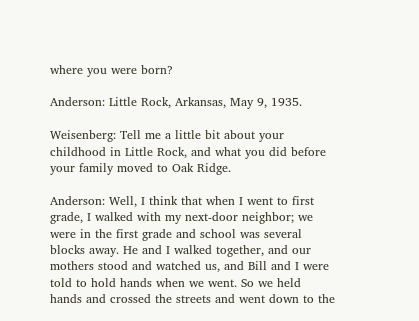where you were born?

Anderson: Little Rock, Arkansas, May 9, 1935.

Weisenberg: Tell me a little bit about your childhood in Little Rock, and what you did before your family moved to Oak Ridge.

Anderson: Well, I think that when I went to first grade, I walked with my next-door neighbor; we were in the first grade and school was several blocks away. He and I walked together, and our mothers stood and watched us, and Bill and I were told to hold hands when we went. So we held hands and crossed the streets and went down to the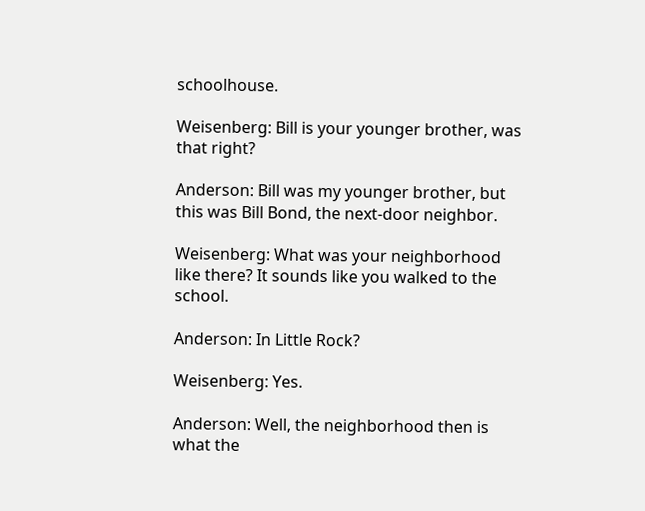schoolhouse.

Weisenberg: Bill is your younger brother, was that right?

Anderson: Bill was my younger brother, but this was Bill Bond, the next-door neighbor.

Weisenberg: What was your neighborhood like there? It sounds like you walked to the school.

Anderson: In Little Rock?

Weisenberg: Yes.

Anderson: Well, the neighborhood then is what the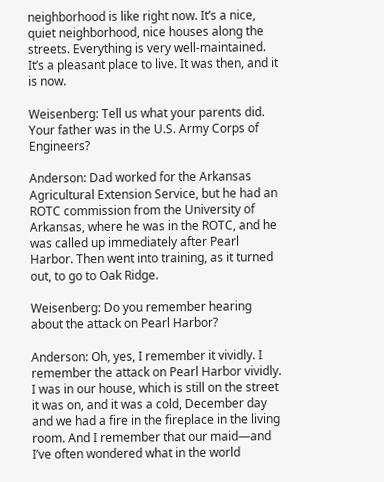neighborhood is like right now. It’s a nice, quiet neighborhood, nice houses along the streets. Everything is very well-maintained. It’s a pleasant place to live. It was then, and it is now.

Weisenberg: Tell us what your parents did. Your father was in the U.S. Army Corps of Engineers?

Anderson: Dad worked for the Arkansas Agricultural Extension Service, but he had an ROTC commission from the University of Arkansas, where he was in the ROTC, and he was called up immediately after Pearl Harbor. Then went into training, as it turned out, to go to Oak Ridge.

Weisenberg: Do you remember hearing about the attack on Pearl Harbor?

Anderson: Oh, yes, I remember it vividly. I remember the attack on Pearl Harbor vividly. I was in our house, which is still on the street it was on, and it was a cold, December day and we had a fire in the fireplace in the living room. And I remember that our maid—and I’ve often wondered what in the world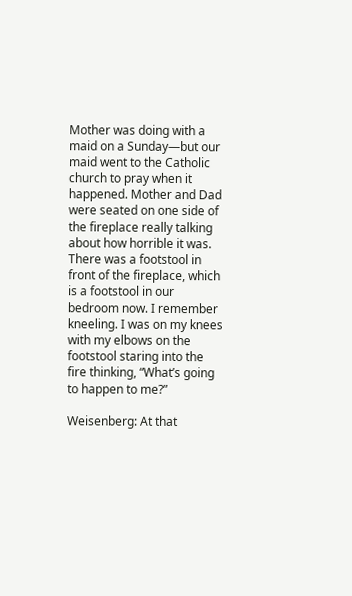Mother was doing with a maid on a Sunday—but our maid went to the Catholic church to pray when it happened. Mother and Dad were seated on one side of the fireplace really talking about how horrible it was. There was a footstool in front of the fireplace, which is a footstool in our bedroom now. I remember kneeling. I was on my knees with my elbows on the footstool staring into the fire thinking, “What’s going to happen to me?”

Weisenberg: At that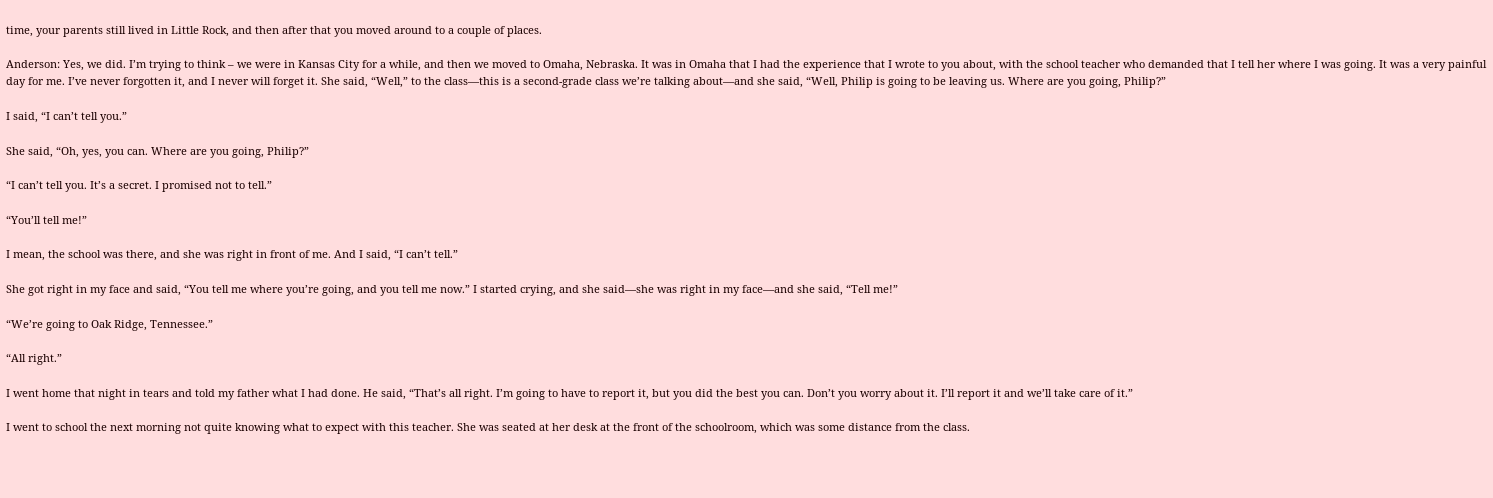time, your parents still lived in Little Rock, and then after that you moved around to a couple of places.

Anderson: Yes, we did. I’m trying to think – we were in Kansas City for a while, and then we moved to Omaha, Nebraska. It was in Omaha that I had the experience that I wrote to you about, with the school teacher who demanded that I tell her where I was going. It was a very painful day for me. I’ve never forgotten it, and I never will forget it. She said, “Well,” to the class—this is a second-grade class we’re talking about—and she said, “Well, Philip is going to be leaving us. Where are you going, Philip?”

I said, “I can’t tell you.”

She said, “Oh, yes, you can. Where are you going, Philip?”

“I can’t tell you. It’s a secret. I promised not to tell.”

“You’ll tell me!”

I mean, the school was there, and she was right in front of me. And I said, “I can’t tell.”

She got right in my face and said, “You tell me where you’re going, and you tell me now.” I started crying, and she said—she was right in my face—and she said, “Tell me!”

“We’re going to Oak Ridge, Tennessee.”

“All right.”

I went home that night in tears and told my father what I had done. He said, “That’s all right. I’m going to have to report it, but you did the best you can. Don’t you worry about it. I’ll report it and we’ll take care of it.”

I went to school the next morning not quite knowing what to expect with this teacher. She was seated at her desk at the front of the schoolroom, which was some distance from the class.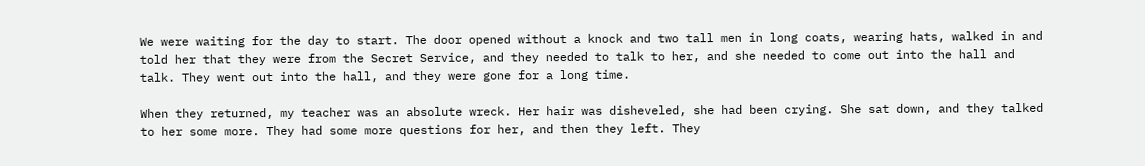We were waiting for the day to start. The door opened without a knock and two tall men in long coats, wearing hats, walked in and told her that they were from the Secret Service, and they needed to talk to her, and she needed to come out into the hall and talk. They went out into the hall, and they were gone for a long time.

When they returned, my teacher was an absolute wreck. Her hair was disheveled, she had been crying. She sat down, and they talked to her some more. They had some more questions for her, and then they left. They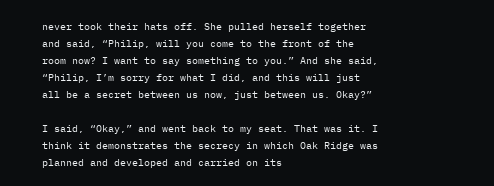never took their hats off. She pulled herself together and said, “Philip, will you come to the front of the room now? I want to say something to you.” And she said, “Philip, I’m sorry for what I did, and this will just all be a secret between us now, just between us. Okay?”

I said, “Okay,” and went back to my seat. That was it. I think it demonstrates the secrecy in which Oak Ridge was planned and developed and carried on its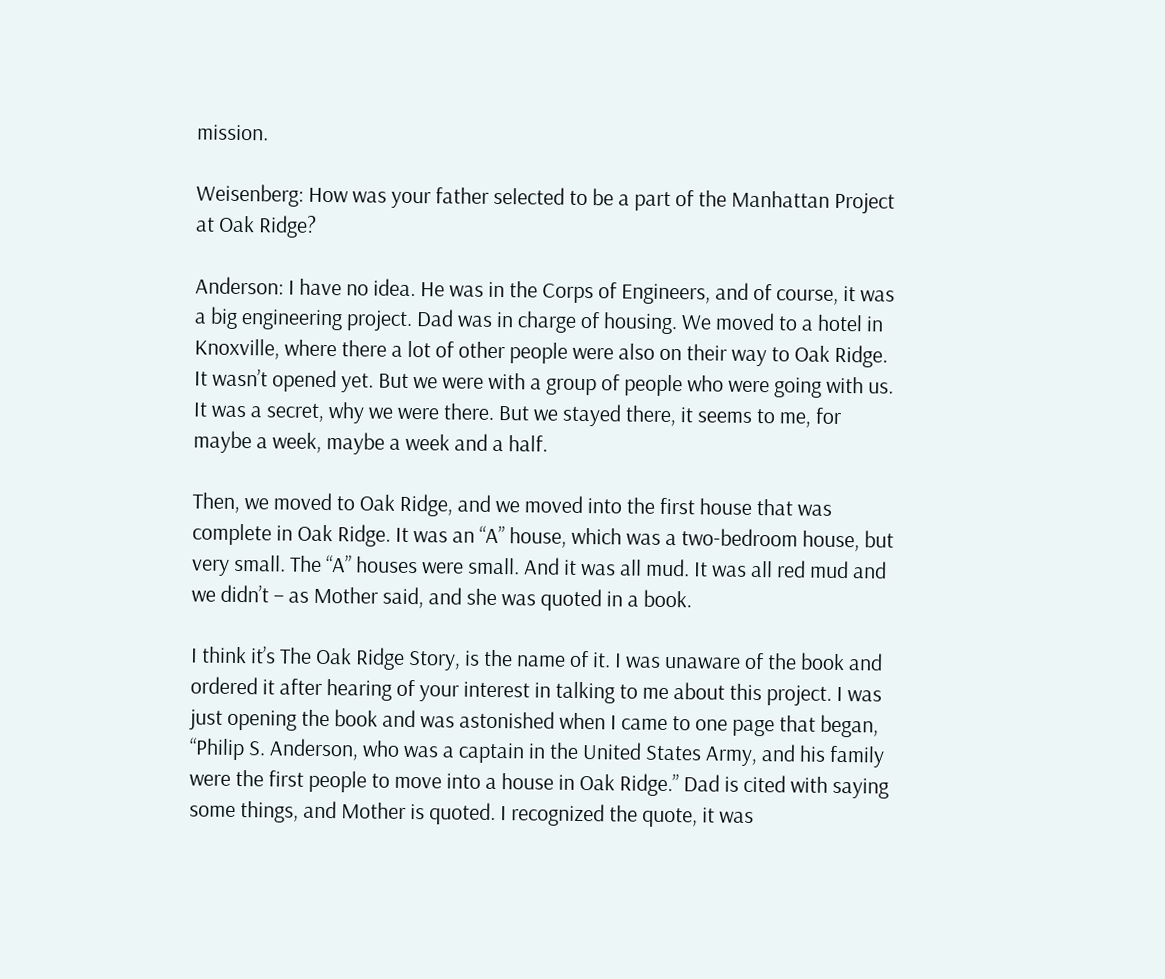mission.

Weisenberg: How was your father selected to be a part of the Manhattan Project at Oak Ridge?

Anderson: I have no idea. He was in the Corps of Engineers, and of course, it was a big engineering project. Dad was in charge of housing. We moved to a hotel in Knoxville, where there a lot of other people were also on their way to Oak Ridge. It wasn’t opened yet. But we were with a group of people who were going with us. It was a secret, why we were there. But we stayed there, it seems to me, for maybe a week, maybe a week and a half.

Then, we moved to Oak Ridge, and we moved into the first house that was complete in Oak Ridge. It was an “A” house, which was a two-bedroom house, but very small. The “A” houses were small. And it was all mud. It was all red mud and we didn’t – as Mother said, and she was quoted in a book.

I think it’s The Oak Ridge Story, is the name of it. I was unaware of the book and ordered it after hearing of your interest in talking to me about this project. I was just opening the book and was astonished when I came to one page that began, “Philip S. Anderson, who was a captain in the United States Army, and his family were the first people to move into a house in Oak Ridge.” Dad is cited with saying some things, and Mother is quoted. I recognized the quote, it was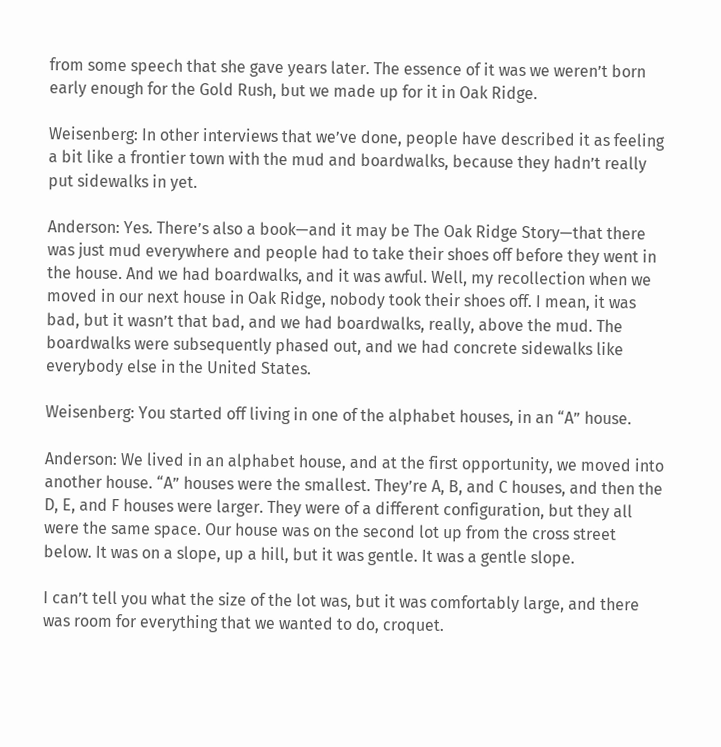from some speech that she gave years later. The essence of it was we weren’t born early enough for the Gold Rush, but we made up for it in Oak Ridge.

Weisenberg: In other interviews that we’ve done, people have described it as feeling a bit like a frontier town with the mud and boardwalks, because they hadn’t really put sidewalks in yet.

Anderson: Yes. There’s also a book—and it may be The Oak Ridge Story—that there was just mud everywhere and people had to take their shoes off before they went in the house. And we had boardwalks, and it was awful. Well, my recollection when we moved in our next house in Oak Ridge, nobody took their shoes off. I mean, it was bad, but it wasn’t that bad, and we had boardwalks, really, above the mud. The boardwalks were subsequently phased out, and we had concrete sidewalks like everybody else in the United States.

Weisenberg: You started off living in one of the alphabet houses, in an “A” house.

Anderson: We lived in an alphabet house, and at the first opportunity, we moved into another house. “A” houses were the smallest. They’re A, B, and C houses, and then the D, E, and F houses were larger. They were of a different configuration, but they all were the same space. Our house was on the second lot up from the cross street below. It was on a slope, up a hill, but it was gentle. It was a gentle slope.

I can’t tell you what the size of the lot was, but it was comfortably large, and there was room for everything that we wanted to do, croquet.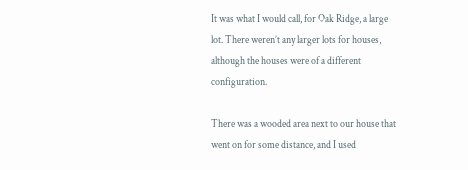It was what I would call, for Oak Ridge, a large lot. There weren’t any larger lots for houses, although the houses were of a different configuration.

There was a wooded area next to our house that went on for some distance, and I used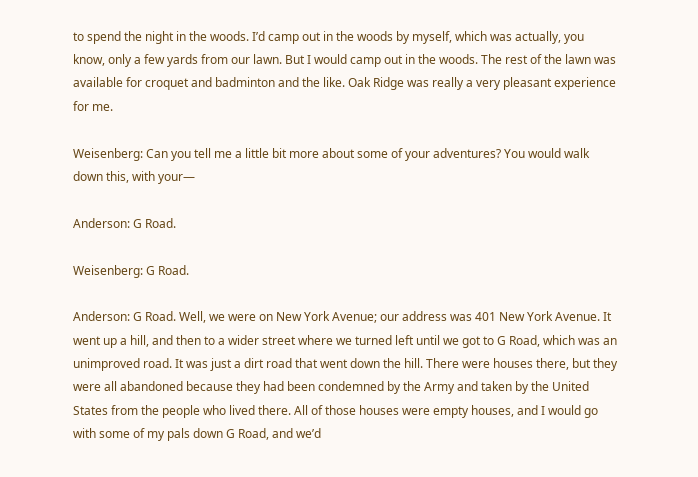to spend the night in the woods. I’d camp out in the woods by myself, which was actually, you know, only a few yards from our lawn. But I would camp out in the woods. The rest of the lawn was available for croquet and badminton and the like. Oak Ridge was really a very pleasant experience for me.

Weisenberg: Can you tell me a little bit more about some of your adventures? You would walk down this, with your—

Anderson: G Road.

Weisenberg: G Road.

Anderson: G Road. Well, we were on New York Avenue; our address was 401 New York Avenue. It went up a hill, and then to a wider street where we turned left until we got to G Road, which was an unimproved road. It was just a dirt road that went down the hill. There were houses there, but they were all abandoned because they had been condemned by the Army and taken by the United States from the people who lived there. All of those houses were empty houses, and I would go with some of my pals down G Road, and we’d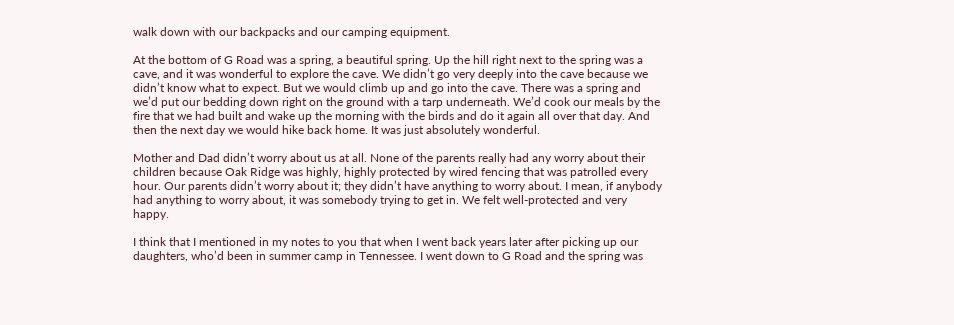walk down with our backpacks and our camping equipment.

At the bottom of G Road was a spring, a beautiful spring. Up the hill right next to the spring was a cave, and it was wonderful to explore the cave. We didn’t go very deeply into the cave because we didn’t know what to expect. But we would climb up and go into the cave. There was a spring and we’d put our bedding down right on the ground with a tarp underneath. We’d cook our meals by the fire that we had built and wake up the morning with the birds and do it again all over that day. And then the next day we would hike back home. It was just absolutely wonderful.

Mother and Dad didn’t worry about us at all. None of the parents really had any worry about their children because Oak Ridge was highly, highly protected by wired fencing that was patrolled every hour. Our parents didn’t worry about it; they didn’t have anything to worry about. I mean, if anybody had anything to worry about, it was somebody trying to get in. We felt well-protected and very happy.

I think that I mentioned in my notes to you that when I went back years later after picking up our daughters, who’d been in summer camp in Tennessee. I went down to G Road and the spring was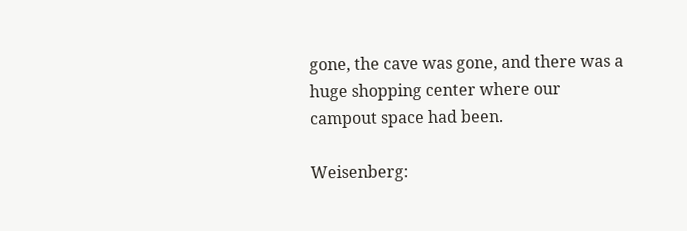gone, the cave was gone, and there was a huge shopping center where our campout space had been.

Weisenberg: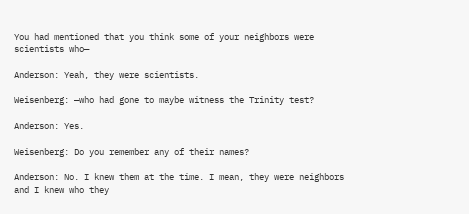You had mentioned that you think some of your neighbors were scientists who—

Anderson: Yeah, they were scientists.

Weisenberg: —who had gone to maybe witness the Trinity test?

Anderson: Yes.

Weisenberg: Do you remember any of their names?

Anderson: No. I knew them at the time. I mean, they were neighbors and I knew who they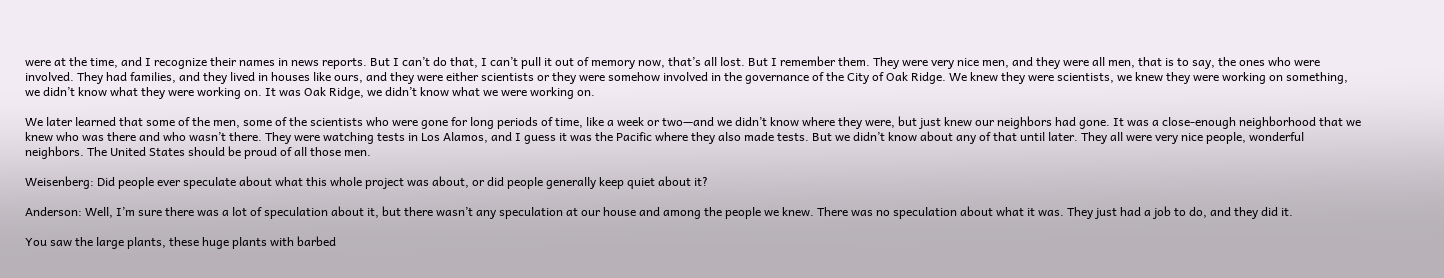were at the time, and I recognize their names in news reports. But I can’t do that, I can’t pull it out of memory now, that’s all lost. But I remember them. They were very nice men, and they were all men, that is to say, the ones who were involved. They had families, and they lived in houses like ours, and they were either scientists or they were somehow involved in the governance of the City of Oak Ridge. We knew they were scientists, we knew they were working on something, we didn’t know what they were working on. It was Oak Ridge, we didn’t know what we were working on.

We later learned that some of the men, some of the scientists who were gone for long periods of time, like a week or two—and we didn’t know where they were, but just knew our neighbors had gone. It was a close-enough neighborhood that we knew who was there and who wasn’t there. They were watching tests in Los Alamos, and I guess it was the Pacific where they also made tests. But we didn’t know about any of that until later. They all were very nice people, wonderful neighbors. The United States should be proud of all those men.

Weisenberg: Did people ever speculate about what this whole project was about, or did people generally keep quiet about it?

Anderson: Well, I’m sure there was a lot of speculation about it, but there wasn’t any speculation at our house and among the people we knew. There was no speculation about what it was. They just had a job to do, and they did it.

You saw the large plants, these huge plants with barbed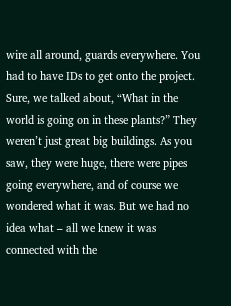wire all around, guards everywhere. You had to have IDs to get onto the project. Sure, we talked about, “What in the world is going on in these plants?” They weren’t just great big buildings. As you saw, they were huge, there were pipes going everywhere, and of course we wondered what it was. But we had no idea what – all we knew it was connected with the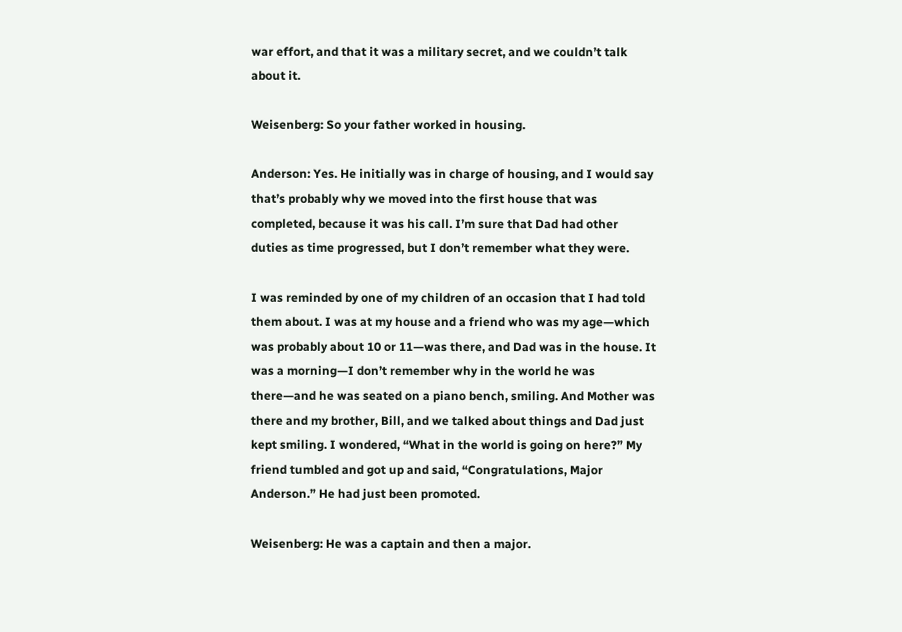war effort, and that it was a military secret, and we couldn’t talk about it.

Weisenberg: So your father worked in housing.

Anderson: Yes. He initially was in charge of housing, and I would say that’s probably why we moved into the first house that was completed, because it was his call. I’m sure that Dad had other duties as time progressed, but I don’t remember what they were.

I was reminded by one of my children of an occasion that I had told them about. I was at my house and a friend who was my age—which was probably about 10 or 11—was there, and Dad was in the house. It was a morning—I don’t remember why in the world he was there—and he was seated on a piano bench, smiling. And Mother was there and my brother, Bill, and we talked about things and Dad just kept smiling. I wondered, “What in the world is going on here?” My friend tumbled and got up and said, “Congratulations, Major Anderson.” He had just been promoted.

Weisenberg: He was a captain and then a major.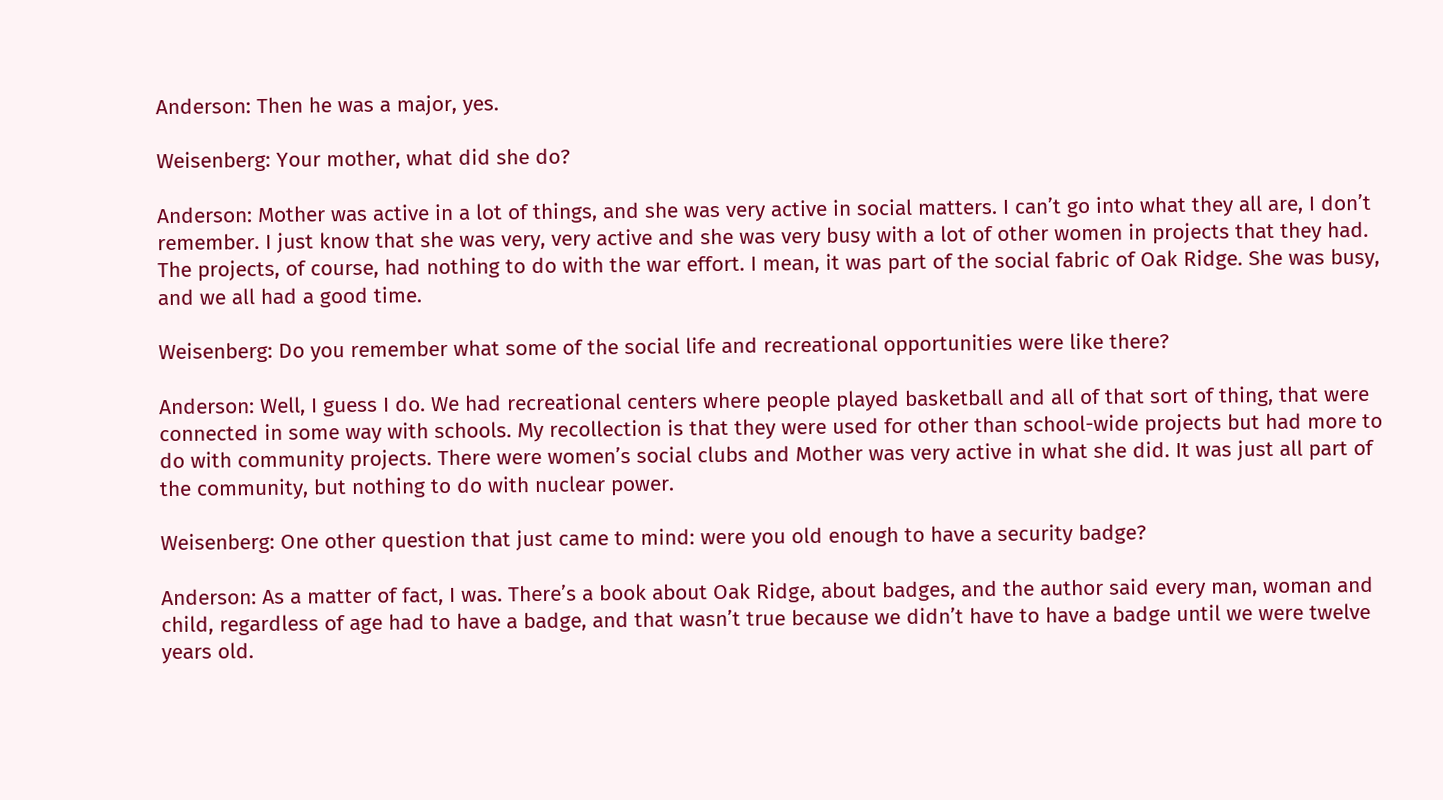Anderson: Then he was a major, yes.

Weisenberg: Your mother, what did she do?

Anderson: Mother was active in a lot of things, and she was very active in social matters. I can’t go into what they all are, I don’t remember. I just know that she was very, very active and she was very busy with a lot of other women in projects that they had. The projects, of course, had nothing to do with the war effort. I mean, it was part of the social fabric of Oak Ridge. She was busy, and we all had a good time.

Weisenberg: Do you remember what some of the social life and recreational opportunities were like there?

Anderson: Well, I guess I do. We had recreational centers where people played basketball and all of that sort of thing, that were connected in some way with schools. My recollection is that they were used for other than school-wide projects but had more to do with community projects. There were women’s social clubs and Mother was very active in what she did. It was just all part of the community, but nothing to do with nuclear power.

Weisenberg: One other question that just came to mind: were you old enough to have a security badge?

Anderson: As a matter of fact, I was. There’s a book about Oak Ridge, about badges, and the author said every man, woman and child, regardless of age had to have a badge, and that wasn’t true because we didn’t have to have a badge until we were twelve years old.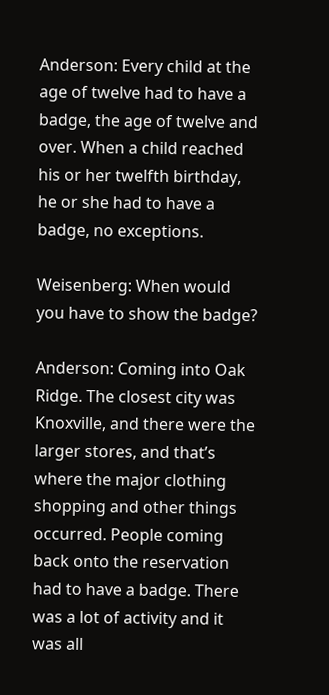Anderson: Every child at the age of twelve had to have a badge, the age of twelve and over. When a child reached his or her twelfth birthday, he or she had to have a badge, no exceptions.

Weisenberg: When would you have to show the badge?

Anderson: Coming into Oak Ridge. The closest city was Knoxville, and there were the larger stores, and that’s where the major clothing shopping and other things occurred. People coming back onto the reservation had to have a badge. There was a lot of activity and it was all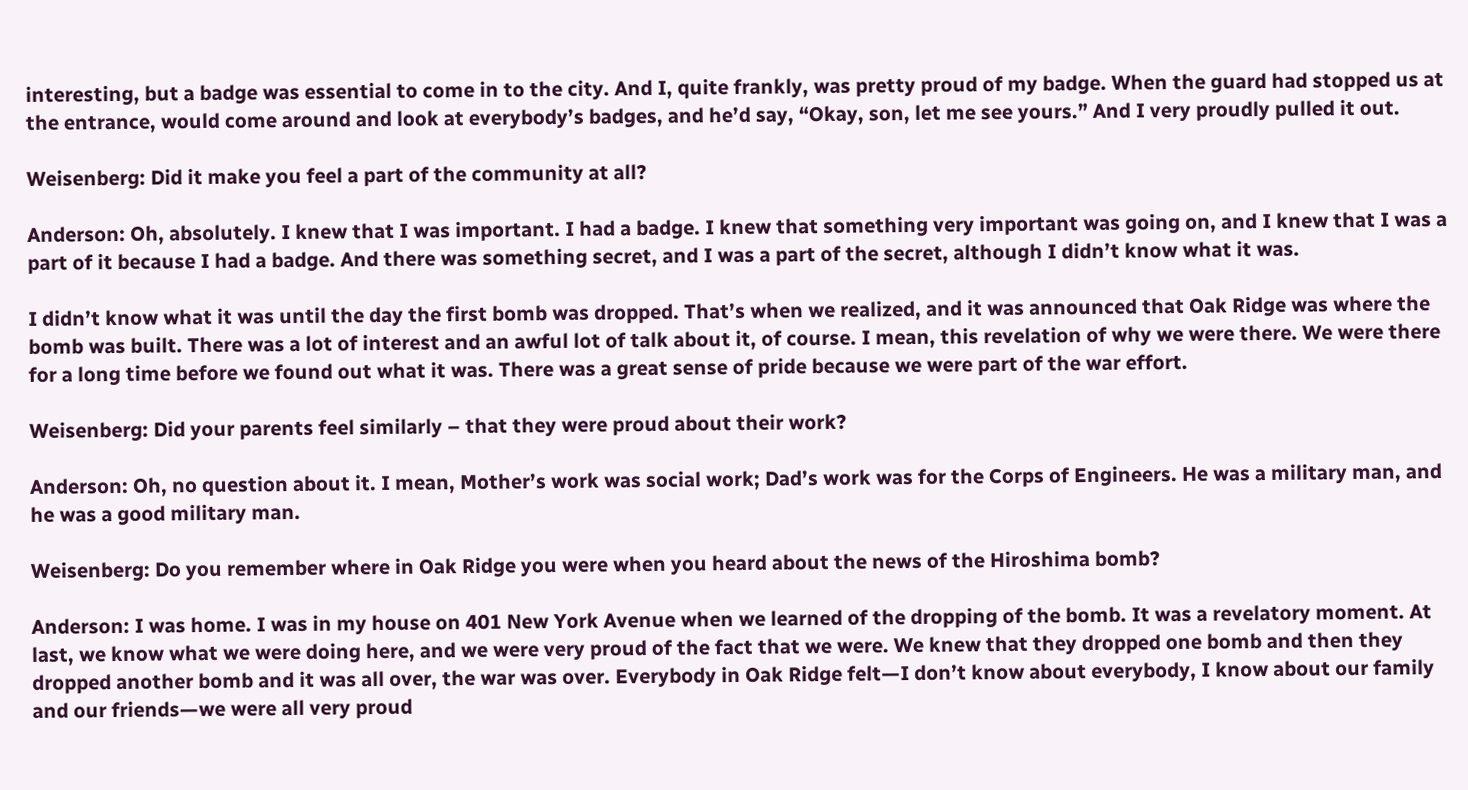interesting, but a badge was essential to come in to the city. And I, quite frankly, was pretty proud of my badge. When the guard had stopped us at the entrance, would come around and look at everybody’s badges, and he’d say, “Okay, son, let me see yours.” And I very proudly pulled it out.

Weisenberg: Did it make you feel a part of the community at all?

Anderson: Oh, absolutely. I knew that I was important. I had a badge. I knew that something very important was going on, and I knew that I was a part of it because I had a badge. And there was something secret, and I was a part of the secret, although I didn’t know what it was.

I didn’t know what it was until the day the first bomb was dropped. That’s when we realized, and it was announced that Oak Ridge was where the bomb was built. There was a lot of interest and an awful lot of talk about it, of course. I mean, this revelation of why we were there. We were there for a long time before we found out what it was. There was a great sense of pride because we were part of the war effort.

Weisenberg: Did your parents feel similarly – that they were proud about their work?

Anderson: Oh, no question about it. I mean, Mother’s work was social work; Dad’s work was for the Corps of Engineers. He was a military man, and he was a good military man.

Weisenberg: Do you remember where in Oak Ridge you were when you heard about the news of the Hiroshima bomb?

Anderson: I was home. I was in my house on 401 New York Avenue when we learned of the dropping of the bomb. It was a revelatory moment. At last, we know what we were doing here, and we were very proud of the fact that we were. We knew that they dropped one bomb and then they dropped another bomb and it was all over, the war was over. Everybody in Oak Ridge felt—I don’t know about everybody, I know about our family and our friends—we were all very proud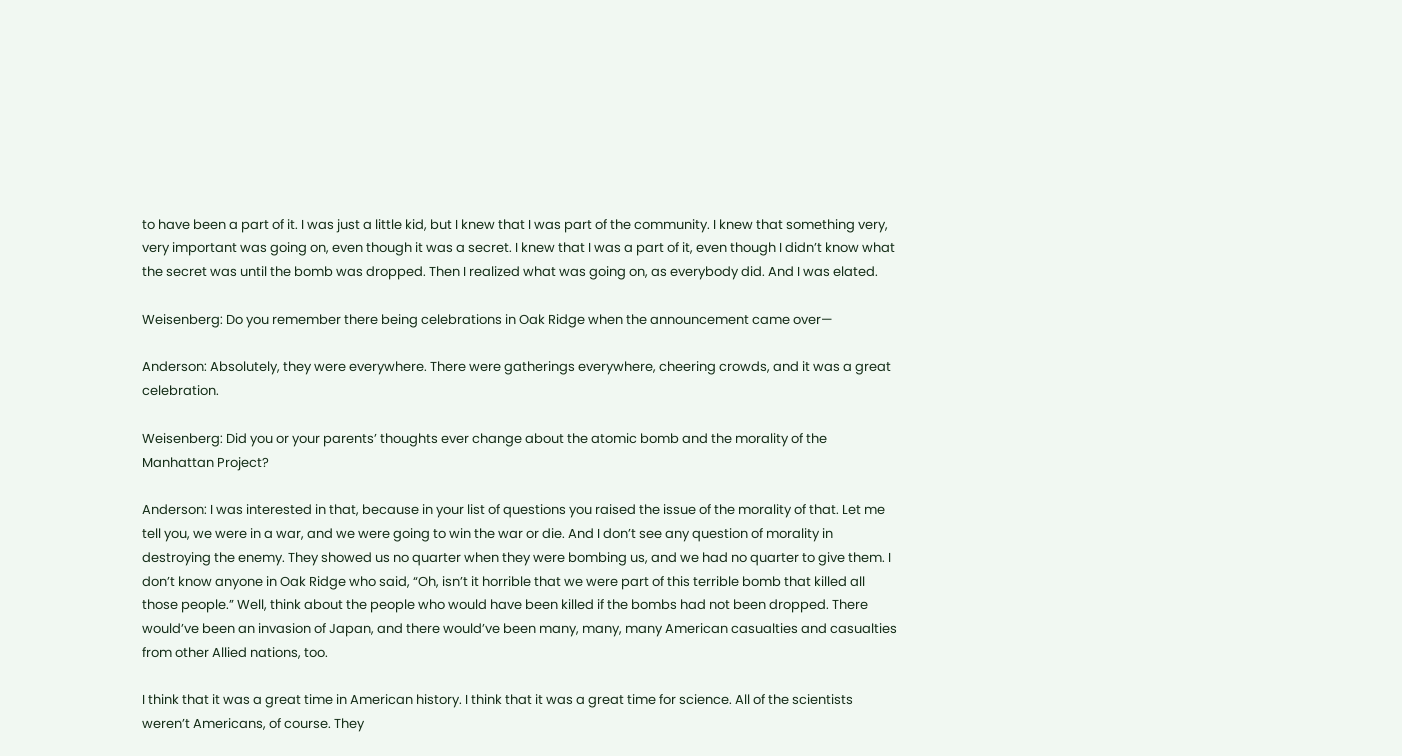to have been a part of it. I was just a little kid, but I knew that I was part of the community. I knew that something very, very important was going on, even though it was a secret. I knew that I was a part of it, even though I didn’t know what the secret was until the bomb was dropped. Then I realized what was going on, as everybody did. And I was elated.

Weisenberg: Do you remember there being celebrations in Oak Ridge when the announcement came over—

Anderson: Absolutely, they were everywhere. There were gatherings everywhere, cheering crowds, and it was a great celebration.

Weisenberg: Did you or your parents’ thoughts ever change about the atomic bomb and the morality of the Manhattan Project?

Anderson: I was interested in that, because in your list of questions you raised the issue of the morality of that. Let me tell you, we were in a war, and we were going to win the war or die. And I don’t see any question of morality in destroying the enemy. They showed us no quarter when they were bombing us, and we had no quarter to give them. I don’t know anyone in Oak Ridge who said, “Oh, isn’t it horrible that we were part of this terrible bomb that killed all those people.” Well, think about the people who would have been killed if the bombs had not been dropped. There would’ve been an invasion of Japan, and there would’ve been many, many, many American casualties and casualties from other Allied nations, too.

I think that it was a great time in American history. I think that it was a great time for science. All of the scientists weren’t Americans, of course. They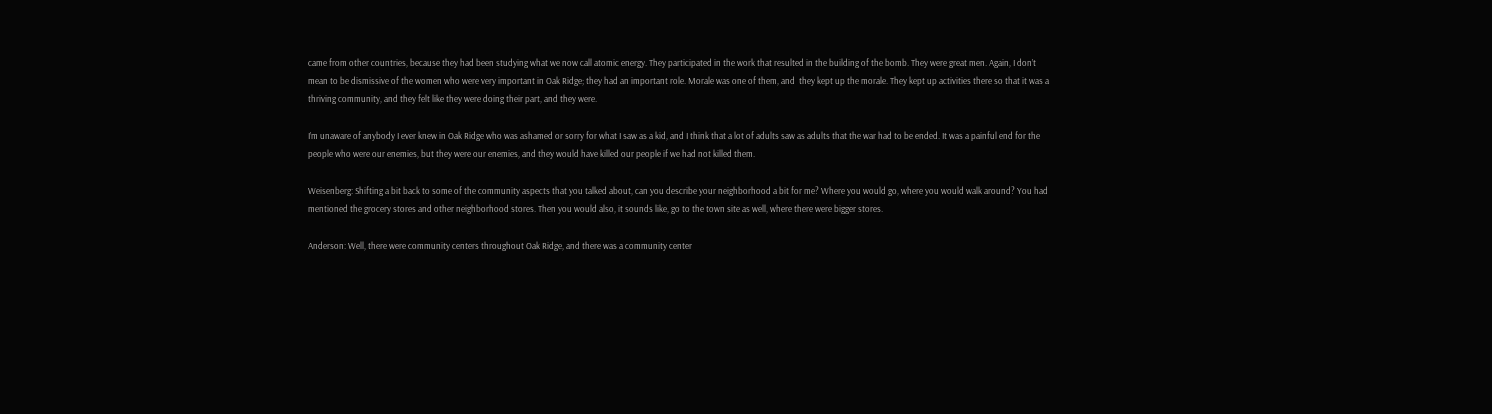came from other countries, because they had been studying what we now call atomic energy. They participated in the work that resulted in the building of the bomb. They were great men. Again, I don’t mean to be dismissive of the women who were very important in Oak Ridge; they had an important role. Morale was one of them, and  they kept up the morale. They kept up activities there so that it was a thriving community, and they felt like they were doing their part, and they were.

I’m unaware of anybody I ever knew in Oak Ridge who was ashamed or sorry for what I saw as a kid, and I think that a lot of adults saw as adults that the war had to be ended. It was a painful end for the people who were our enemies, but they were our enemies, and they would have killed our people if we had not killed them.

Weisenberg: Shifting a bit back to some of the community aspects that you talked about, can you describe your neighborhood a bit for me? Where you would go, where you would walk around? You had mentioned the grocery stores and other neighborhood stores. Then you would also, it sounds like, go to the town site as well, where there were bigger stores.

Anderson: Well, there were community centers throughout Oak Ridge, and there was a community center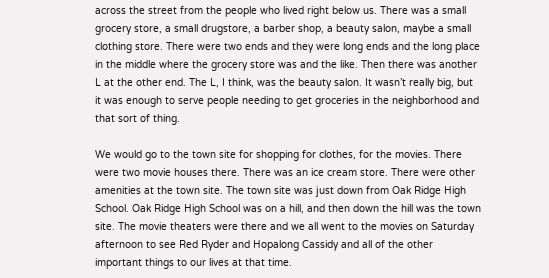across the street from the people who lived right below us. There was a small grocery store, a small drugstore, a barber shop, a beauty salon, maybe a small clothing store. There were two ends and they were long ends and the long place in the middle where the grocery store was and the like. Then there was another L at the other end. The L, I think, was the beauty salon. It wasn’t really big, but it was enough to serve people needing to get groceries in the neighborhood and that sort of thing.

We would go to the town site for shopping for clothes, for the movies. There were two movie houses there. There was an ice cream store. There were other amenities at the town site. The town site was just down from Oak Ridge High School. Oak Ridge High School was on a hill, and then down the hill was the town site. The movie theaters were there and we all went to the movies on Saturday afternoon to see Red Ryder and Hopalong Cassidy and all of the other important things to our lives at that time.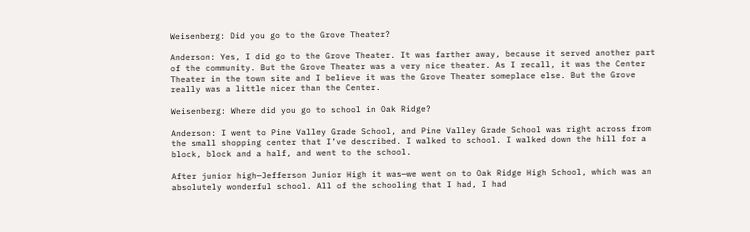Weisenberg: Did you go to the Grove Theater?

Anderson: Yes, I did go to the Grove Theater. It was farther away, because it served another part of the community. But the Grove Theater was a very nice theater. As I recall, it was the Center Theater in the town site and I believe it was the Grove Theater someplace else. But the Grove really was a little nicer than the Center.

Weisenberg: Where did you go to school in Oak Ridge?

Anderson: I went to Pine Valley Grade School, and Pine Valley Grade School was right across from the small shopping center that I’ve described. I walked to school. I walked down the hill for a block, block and a half, and went to the school.

After junior high—Jefferson Junior High it was—we went on to Oak Ridge High School, which was an absolutely wonderful school. All of the schooling that I had, I had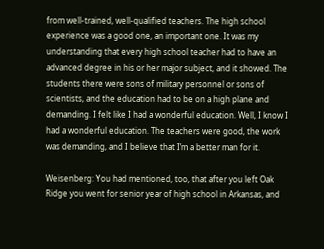from well-trained, well-qualified teachers. The high school experience was a good one, an important one. It was my understanding that every high school teacher had to have an advanced degree in his or her major subject, and it showed. The students there were sons of military personnel or sons of scientists, and the education had to be on a high plane and demanding. I felt like I had a wonderful education. Well, I know I had a wonderful education. The teachers were good, the work was demanding, and I believe that I’m a better man for it.

Weisenberg: You had mentioned, too, that after you left Oak Ridge you went for senior year of high school in Arkansas, and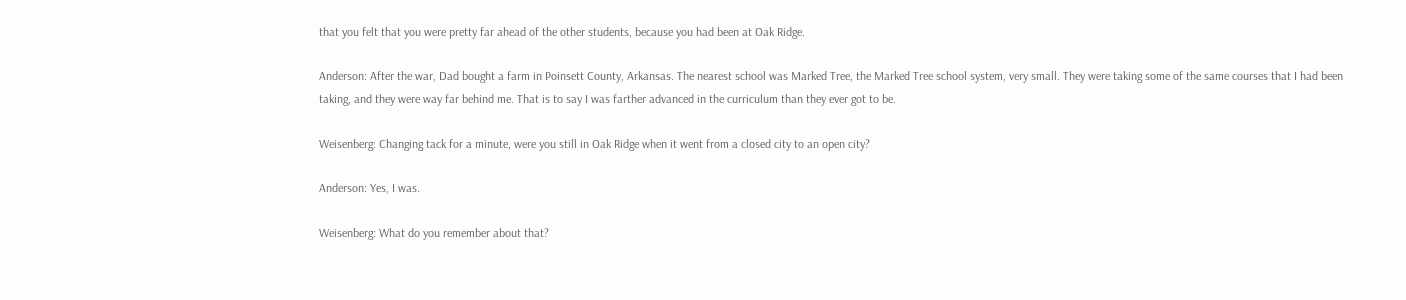that you felt that you were pretty far ahead of the other students, because you had been at Oak Ridge.

Anderson: After the war, Dad bought a farm in Poinsett County, Arkansas. The nearest school was Marked Tree, the Marked Tree school system, very small. They were taking some of the same courses that I had been taking, and they were way far behind me. That is to say I was farther advanced in the curriculum than they ever got to be.

Weisenberg: Changing tack for a minute, were you still in Oak Ridge when it went from a closed city to an open city?

Anderson: Yes, I was.

Weisenberg: What do you remember about that?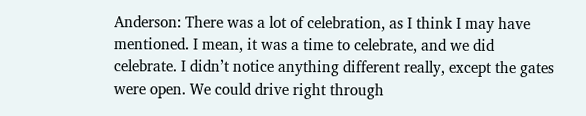Anderson: There was a lot of celebration, as I think I may have mentioned. I mean, it was a time to celebrate, and we did celebrate. I didn’t notice anything different really, except the gates were open. We could drive right through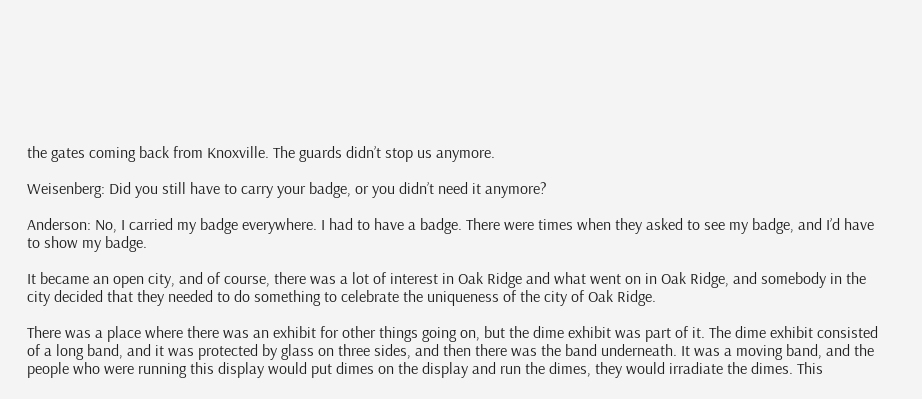the gates coming back from Knoxville. The guards didn’t stop us anymore.

Weisenberg: Did you still have to carry your badge, or you didn’t need it anymore?

Anderson: No, I carried my badge everywhere. I had to have a badge. There were times when they asked to see my badge, and I’d have to show my badge.

It became an open city, and of course, there was a lot of interest in Oak Ridge and what went on in Oak Ridge, and somebody in the city decided that they needed to do something to celebrate the uniqueness of the city of Oak Ridge.

There was a place where there was an exhibit for other things going on, but the dime exhibit was part of it. The dime exhibit consisted of a long band, and it was protected by glass on three sides, and then there was the band underneath. It was a moving band, and the people who were running this display would put dimes on the display and run the dimes, they would irradiate the dimes. This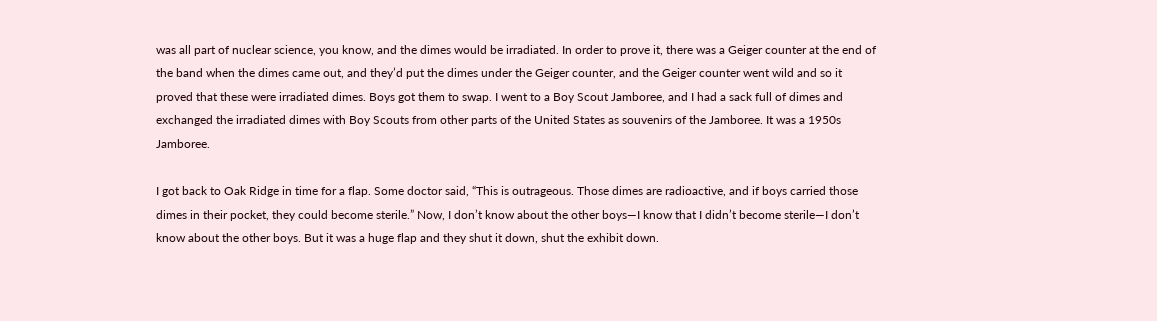was all part of nuclear science, you know, and the dimes would be irradiated. In order to prove it, there was a Geiger counter at the end of the band when the dimes came out, and they’d put the dimes under the Geiger counter, and the Geiger counter went wild and so it proved that these were irradiated dimes. Boys got them to swap. I went to a Boy Scout Jamboree, and I had a sack full of dimes and exchanged the irradiated dimes with Boy Scouts from other parts of the United States as souvenirs of the Jamboree. It was a 1950s Jamboree.

I got back to Oak Ridge in time for a flap. Some doctor said, “This is outrageous. Those dimes are radioactive, and if boys carried those dimes in their pocket, they could become sterile.” Now, I don’t know about the other boys—I know that I didn’t become sterile—I don’t know about the other boys. But it was a huge flap and they shut it down, shut the exhibit down.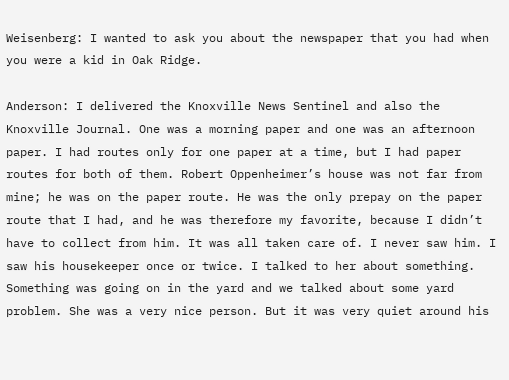Weisenberg: I wanted to ask you about the newspaper that you had when you were a kid in Oak Ridge.

Anderson: I delivered the Knoxville News Sentinel and also the Knoxville Journal. One was a morning paper and one was an afternoon paper. I had routes only for one paper at a time, but I had paper routes for both of them. Robert Oppenheimer’s house was not far from mine; he was on the paper route. He was the only prepay on the paper route that I had, and he was therefore my favorite, because I didn’t have to collect from him. It was all taken care of. I never saw him. I saw his housekeeper once or twice. I talked to her about something. Something was going on in the yard and we talked about some yard problem. She was a very nice person. But it was very quiet around his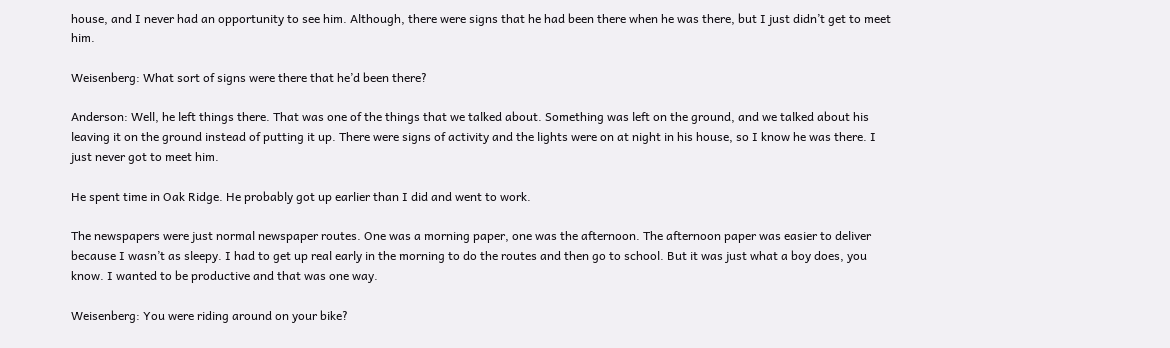house, and I never had an opportunity to see him. Although, there were signs that he had been there when he was there, but I just didn’t get to meet him.

Weisenberg: What sort of signs were there that he’d been there?

Anderson: Well, he left things there. That was one of the things that we talked about. Something was left on the ground, and we talked about his leaving it on the ground instead of putting it up. There were signs of activity and the lights were on at night in his house, so I know he was there. I just never got to meet him.

He spent time in Oak Ridge. He probably got up earlier than I did and went to work.

The newspapers were just normal newspaper routes. One was a morning paper, one was the afternoon. The afternoon paper was easier to deliver because I wasn’t as sleepy. I had to get up real early in the morning to do the routes and then go to school. But it was just what a boy does, you know. I wanted to be productive and that was one way.

Weisenberg: You were riding around on your bike?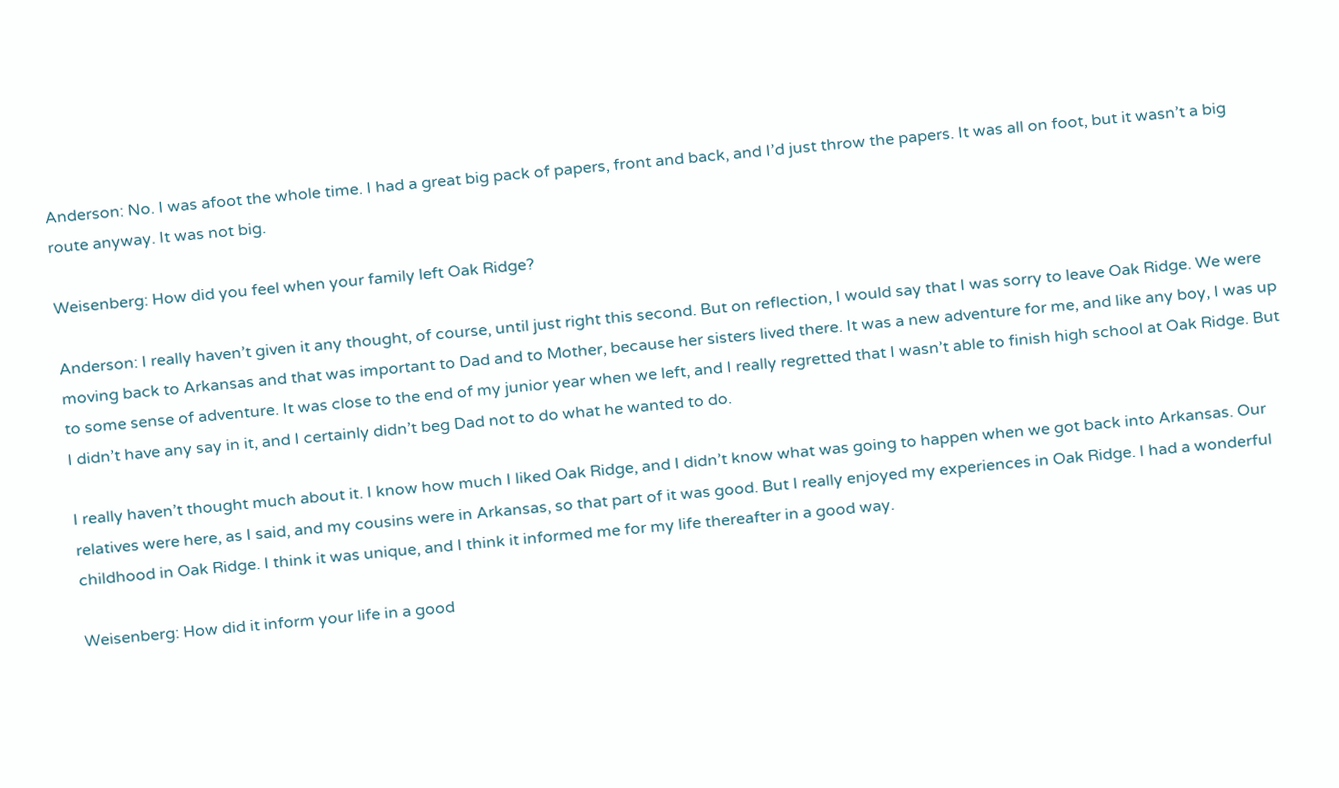Anderson: No. I was afoot the whole time. I had a great big pack of papers, front and back, and I’d just throw the papers. It was all on foot, but it wasn’t a big route anyway. It was not big.

Weisenberg: How did you feel when your family left Oak Ridge?

Anderson: I really haven’t given it any thought, of course, until just right this second. But on reflection, I would say that I was sorry to leave Oak Ridge. We were moving back to Arkansas and that was important to Dad and to Mother, because her sisters lived there. It was a new adventure for me, and like any boy, I was up to some sense of adventure. It was close to the end of my junior year when we left, and I really regretted that I wasn’t able to finish high school at Oak Ridge. But I didn’t have any say in it, and I certainly didn’t beg Dad not to do what he wanted to do.

I really haven’t thought much about it. I know how much I liked Oak Ridge, and I didn’t know what was going to happen when we got back into Arkansas. Our relatives were here, as I said, and my cousins were in Arkansas, so that part of it was good. But I really enjoyed my experiences in Oak Ridge. I had a wonderful childhood in Oak Ridge. I think it was unique, and I think it informed me for my life thereafter in a good way.

Weisenberg: How did it inform your life in a good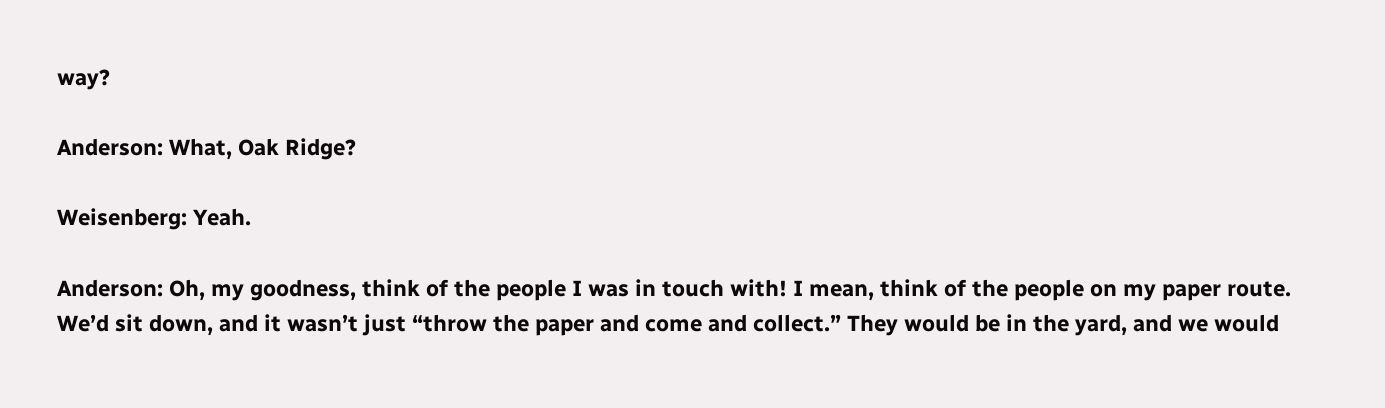way?

Anderson: What, Oak Ridge?

Weisenberg: Yeah.

Anderson: Oh, my goodness, think of the people I was in touch with! I mean, think of the people on my paper route. We’d sit down, and it wasn’t just “throw the paper and come and collect.” They would be in the yard, and we would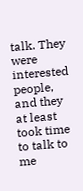talk. They were interested people, and they at least took time to talk to me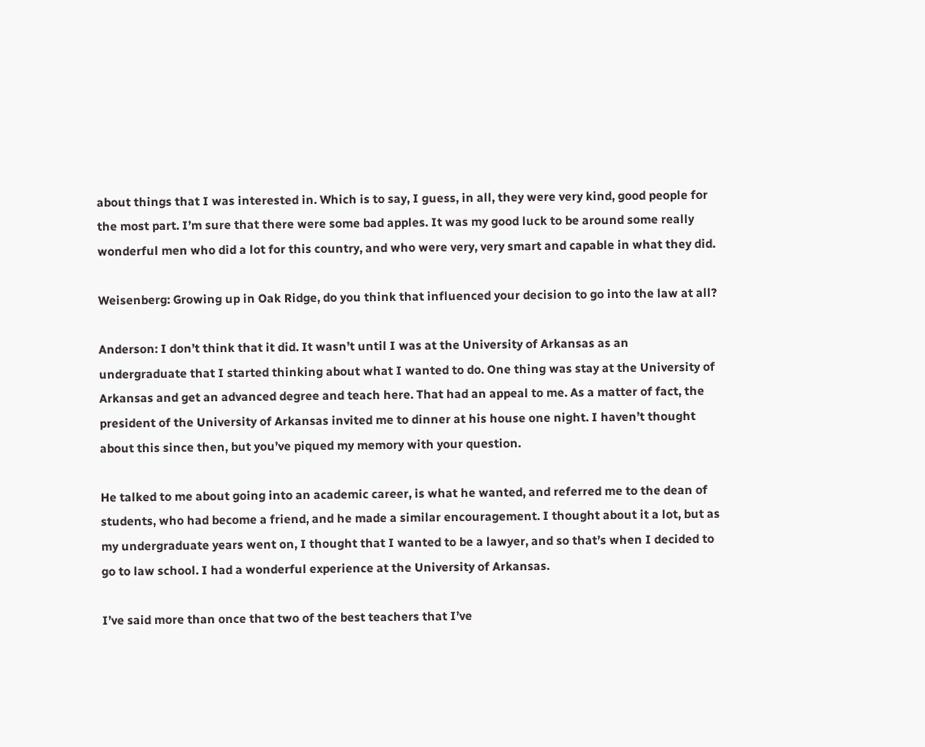about things that I was interested in. Which is to say, I guess, in all, they were very kind, good people for the most part. I’m sure that there were some bad apples. It was my good luck to be around some really wonderful men who did a lot for this country, and who were very, very smart and capable in what they did.

Weisenberg: Growing up in Oak Ridge, do you think that influenced your decision to go into the law at all?

Anderson: I don’t think that it did. It wasn’t until I was at the University of Arkansas as an undergraduate that I started thinking about what I wanted to do. One thing was stay at the University of Arkansas and get an advanced degree and teach here. That had an appeal to me. As a matter of fact, the president of the University of Arkansas invited me to dinner at his house one night. I haven’t thought about this since then, but you’ve piqued my memory with your question.

He talked to me about going into an academic career, is what he wanted, and referred me to the dean of students, who had become a friend, and he made a similar encouragement. I thought about it a lot, but as my undergraduate years went on, I thought that I wanted to be a lawyer, and so that’s when I decided to go to law school. I had a wonderful experience at the University of Arkansas.

I’ve said more than once that two of the best teachers that I’ve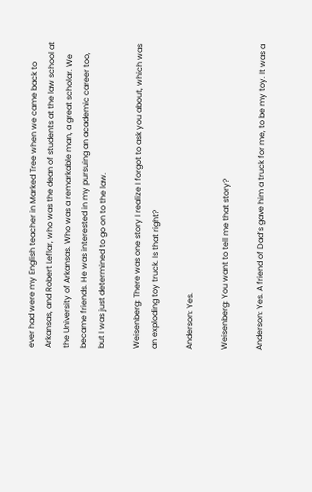ever had were my English teacher in Marked Tree when we came back to Arkansas, and Robert Leflar, who was the dean of students at the law school at the University of Arkansas. Who was a remarkable man, a great scholar. We became friends. He was interested in my pursuing an academic career too, but I was just determined to go on to the law.

Weisenberg: There was one story I realize I forgot to ask you about, which was an exploding toy truck. Is that right?

Anderson: Yes.

Weisenberg: You want to tell me that story?

Anderson: Yes. A friend of Dad’s gave him a truck for me, to be my toy. It was a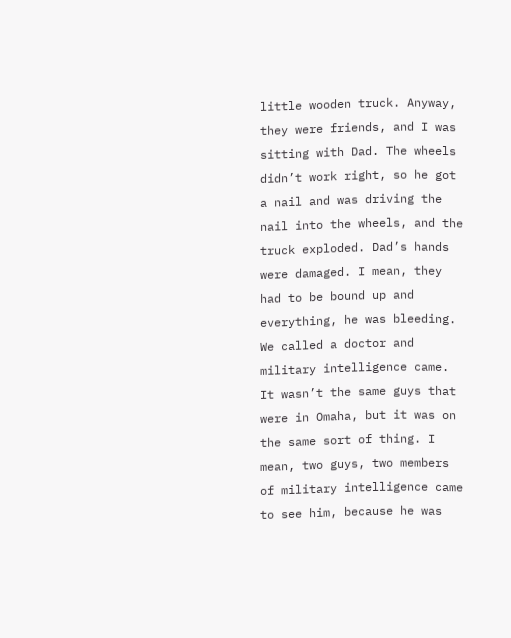little wooden truck. Anyway, they were friends, and I was sitting with Dad. The wheels didn’t work right, so he got a nail and was driving the nail into the wheels, and the truck exploded. Dad’s hands were damaged. I mean, they had to be bound up and everything, he was bleeding. We called a doctor and military intelligence came. It wasn’t the same guys that were in Omaha, but it was on the same sort of thing. I mean, two guys, two members of military intelligence came to see him, because he was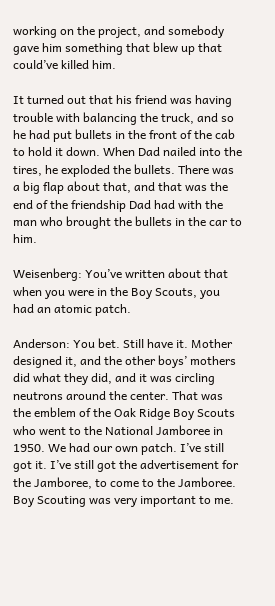working on the project, and somebody gave him something that blew up that could’ve killed him.

It turned out that his friend was having trouble with balancing the truck, and so he had put bullets in the front of the cab to hold it down. When Dad nailed into the tires, he exploded the bullets. There was a big flap about that, and that was the end of the friendship Dad had with the man who brought the bullets in the car to him.

Weisenberg: You’ve written about that when you were in the Boy Scouts, you had an atomic patch.

Anderson: You bet. Still have it. Mother designed it, and the other boys’ mothers did what they did, and it was circling neutrons around the center. That was the emblem of the Oak Ridge Boy Scouts who went to the National Jamboree in 1950. We had our own patch. I’ve still got it. I’ve still got the advertisement for the Jamboree, to come to the Jamboree. Boy Scouting was very important to me.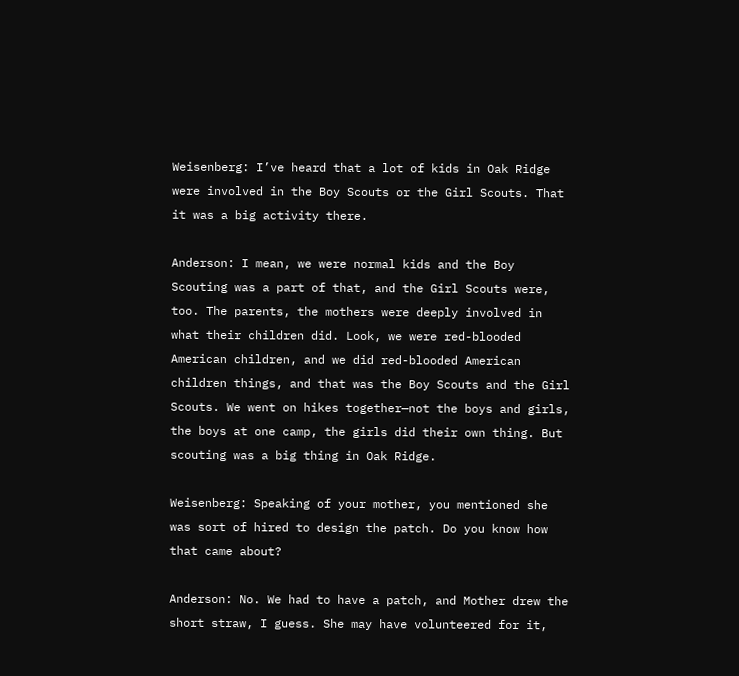Weisenberg: I’ve heard that a lot of kids in Oak Ridge were involved in the Boy Scouts or the Girl Scouts. That it was a big activity there.

Anderson: I mean, we were normal kids and the Boy Scouting was a part of that, and the Girl Scouts were, too. The parents, the mothers were deeply involved in what their children did. Look, we were red-blooded American children, and we did red-blooded American children things, and that was the Boy Scouts and the Girl Scouts. We went on hikes together—not the boys and girls, the boys at one camp, the girls did their own thing. But scouting was a big thing in Oak Ridge.

Weisenberg: Speaking of your mother, you mentioned she was sort of hired to design the patch. Do you know how that came about?

Anderson: No. We had to have a patch, and Mother drew the short straw, I guess. She may have volunteered for it,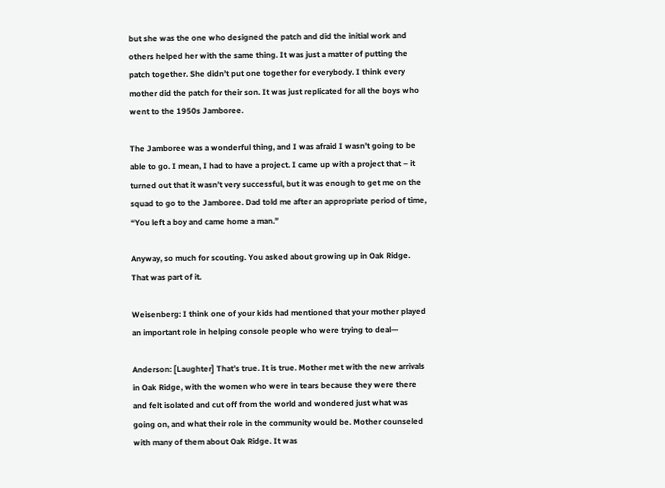but she was the one who designed the patch and did the initial work and others helped her with the same thing. It was just a matter of putting the patch together. She didn’t put one together for everybody. I think every mother did the patch for their son. It was just replicated for all the boys who went to the 1950s Jamboree.

The Jamboree was a wonderful thing, and I was afraid I wasn’t going to be able to go. I mean, I had to have a project. I came up with a project that – it turned out that it wasn’t very successful, but it was enough to get me on the squad to go to the Jamboree. Dad told me after an appropriate period of time, “You left a boy and came home a man.”

Anyway, so much for scouting. You asked about growing up in Oak Ridge. That was part of it.

Weisenberg: I think one of your kids had mentioned that your mother played an important role in helping console people who were trying to deal—

Anderson: [Laughter] That’s true. It is true. Mother met with the new arrivals in Oak Ridge, with the women who were in tears because they were there and felt isolated and cut off from the world and wondered just what was going on, and what their role in the community would be. Mother counseled with many of them about Oak Ridge. It was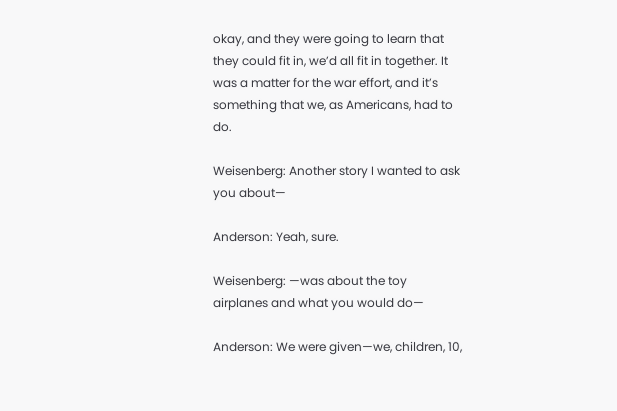okay, and they were going to learn that they could fit in, we’d all fit in together. It was a matter for the war effort, and it’s something that we, as Americans, had to do.

Weisenberg: Another story I wanted to ask you about—

Anderson: Yeah, sure.

Weisenberg: —was about the toy airplanes and what you would do—

Anderson: We were given—we, children, 10,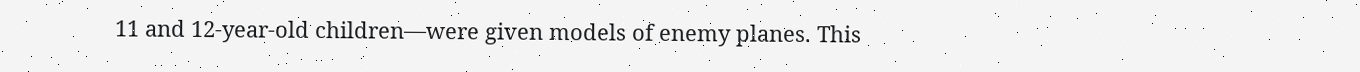11 and 12-year-old children—were given models of enemy planes. This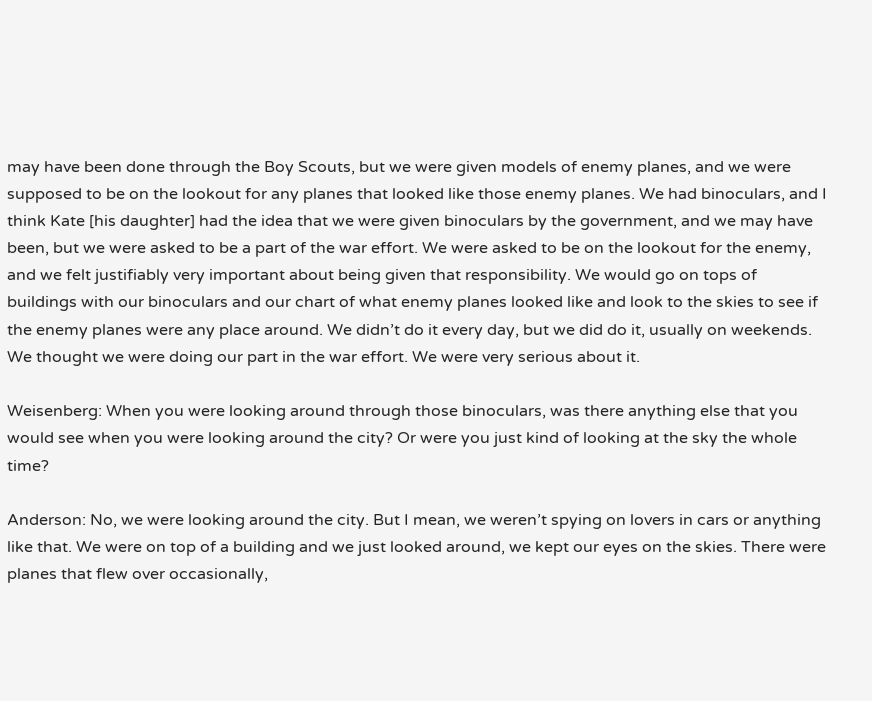may have been done through the Boy Scouts, but we were given models of enemy planes, and we were supposed to be on the lookout for any planes that looked like those enemy planes. We had binoculars, and I think Kate [his daughter] had the idea that we were given binoculars by the government, and we may have been, but we were asked to be a part of the war effort. We were asked to be on the lookout for the enemy, and we felt justifiably very important about being given that responsibility. We would go on tops of buildings with our binoculars and our chart of what enemy planes looked like and look to the skies to see if the enemy planes were any place around. We didn’t do it every day, but we did do it, usually on weekends. We thought we were doing our part in the war effort. We were very serious about it.

Weisenberg: When you were looking around through those binoculars, was there anything else that you would see when you were looking around the city? Or were you just kind of looking at the sky the whole time?

Anderson: No, we were looking around the city. But I mean, we weren’t spying on lovers in cars or anything like that. We were on top of a building and we just looked around, we kept our eyes on the skies. There were planes that flew over occasionally,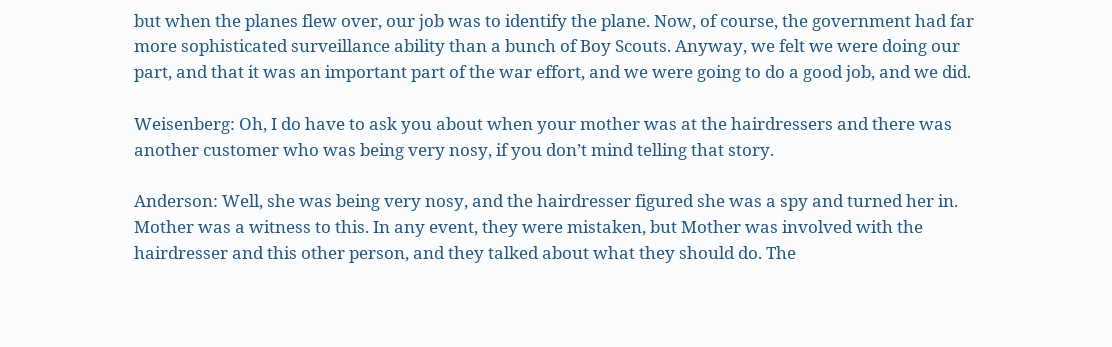but when the planes flew over, our job was to identify the plane. Now, of course, the government had far more sophisticated surveillance ability than a bunch of Boy Scouts. Anyway, we felt we were doing our part, and that it was an important part of the war effort, and we were going to do a good job, and we did.

Weisenberg: Oh, I do have to ask you about when your mother was at the hairdressers and there was another customer who was being very nosy, if you don’t mind telling that story.

Anderson: Well, she was being very nosy, and the hairdresser figured she was a spy and turned her in. Mother was a witness to this. In any event, they were mistaken, but Mother was involved with the hairdresser and this other person, and they talked about what they should do. The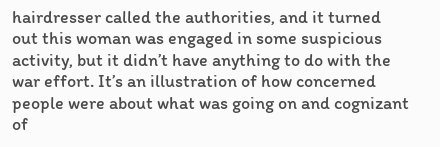hairdresser called the authorities, and it turned out this woman was engaged in some suspicious activity, but it didn’t have anything to do with the war effort. It’s an illustration of how concerned people were about what was going on and cognizant of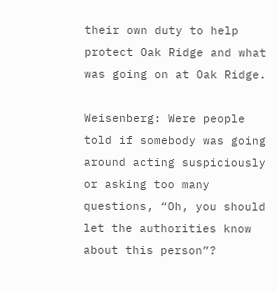their own duty to help protect Oak Ridge and what was going on at Oak Ridge.

Weisenberg: Were people told if somebody was going around acting suspiciously or asking too many questions, “Oh, you should let the authorities know about this person”?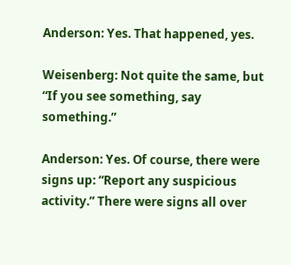Anderson: Yes. That happened, yes.

Weisenberg: Not quite the same, but “If you see something, say something.”

Anderson: Yes. Of course, there were signs up: “Report any suspicious activity.” There were signs all over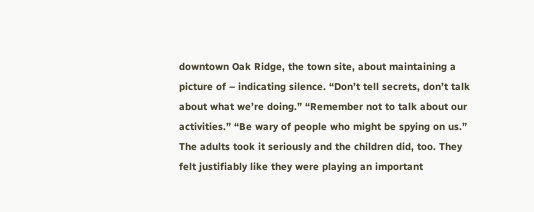downtown Oak Ridge, the town site, about maintaining a picture of – indicating silence. “Don’t tell secrets, don’t talk about what we’re doing.” “Remember not to talk about our activities.” “Be wary of people who might be spying on us.” The adults took it seriously and the children did, too. They felt justifiably like they were playing an important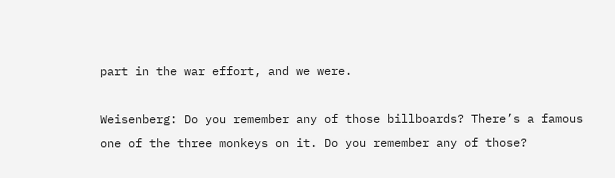part in the war effort, and we were.

Weisenberg: Do you remember any of those billboards? There’s a famous one of the three monkeys on it. Do you remember any of those?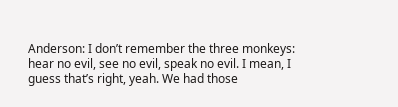Anderson: I don’t remember the three monkeys: hear no evil, see no evil, speak no evil. I mean, I guess that’s right, yeah. We had those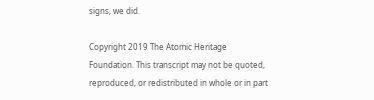signs, we did.

Copyright 2019 The Atomic Heritage Foundation. This transcript may not be quoted, reproduced, or redistributed in whole or in part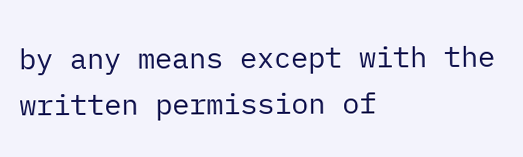by any means except with the written permission of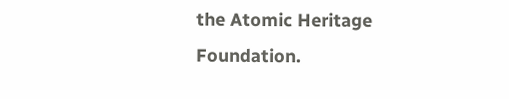the Atomic Heritage Foundation.